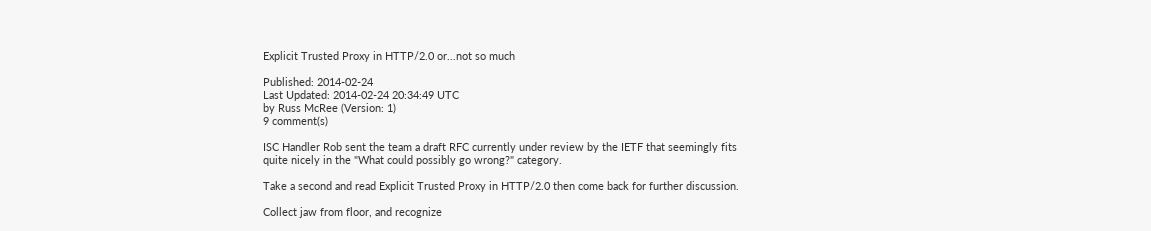Explicit Trusted Proxy in HTTP/2.0 or...not so much

Published: 2014-02-24
Last Updated: 2014-02-24 20:34:49 UTC
by Russ McRee (Version: 1)
9 comment(s)

ISC Handler Rob sent the team a draft RFC currently under review by the IETF that seemingly fits quite nicely in the "What could possibly go wrong?" category.

Take a second and read Explicit Trusted Proxy in HTTP/2.0 then come back for further discussion.

Collect jaw from floor, and recognize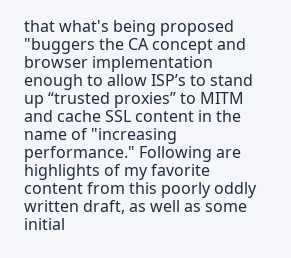that what's being proposed "buggers the CA concept and browser implementation enough to allow ISP’s to stand up “trusted proxies” to MITM and cache SSL content in the name of "increasing performance." Following are highlights of my favorite content from this poorly oddly written draft, as well as some initial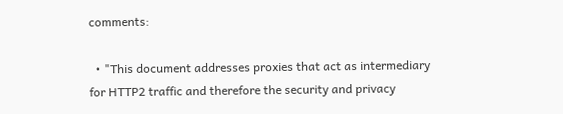comments:

  • "This document addresses proxies that act as intermediary for HTTP2 traffic and therefore the security and privacy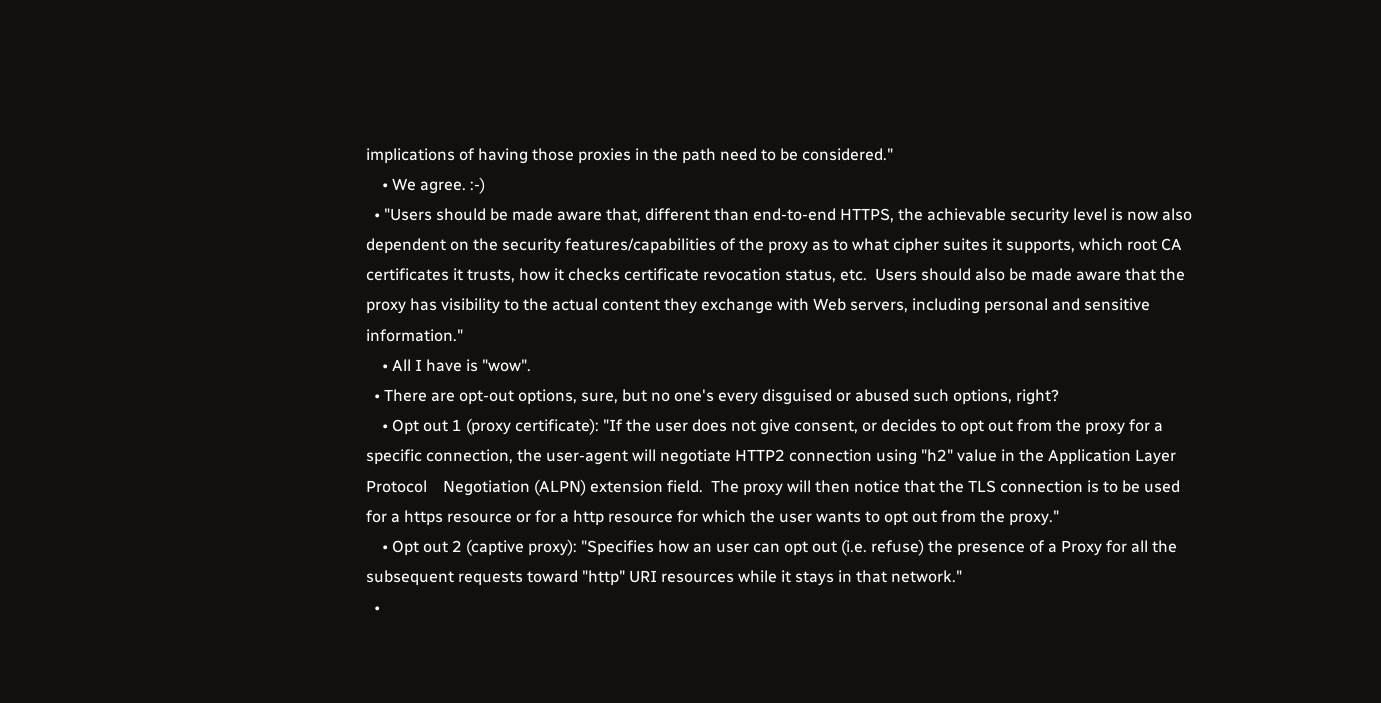implications of having those proxies in the path need to be considered."
    • We agree. :-)
  • "Users should be made aware that, different than end-to-end HTTPS, the achievable security level is now also dependent on the security features/capabilities of the proxy as to what cipher suites it supports, which root CA certificates it trusts, how it checks certificate revocation status, etc.  Users should also be made aware that the proxy has visibility to the actual content they exchange with Web servers, including personal and sensitive information."
    • All I have is "wow".
  • There are opt-out options, sure, but no one's every disguised or abused such options, right?
    • Opt out 1 (proxy certificate): "If the user does not give consent, or decides to opt out from the proxy for a specific connection, the user-agent will negotiate HTTP2 connection using "h2" value in the Application Layer Protocol    Negotiation (ALPN) extension field.  The proxy will then notice that the TLS connection is to be used for a https resource or for a http resource for which the user wants to opt out from the proxy."
    • Opt out 2 (captive proxy): "Specifies how an user can opt out (i.e. refuse) the presence of a Proxy for all the subsequent requests toward "http" URI resources while it stays in that network."
  •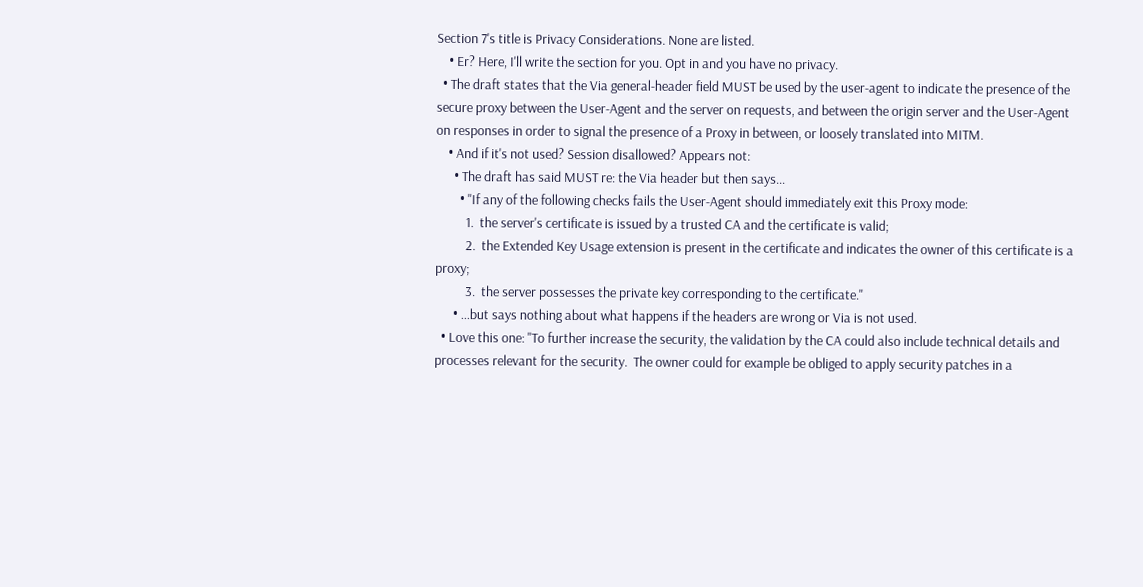Section 7's title is Privacy Considerations. None are listed.
    • Er? Here, I'll write the section for you. Opt in and you have no privacy.
  • The draft states that the Via general-header field MUST be used by the user-agent to indicate the presence of the secure proxy between the User-Agent and the server on requests, and between the origin server and the User-Agent on responses in order to signal the presence of a Proxy in between, or loosely translated into MITM.
    • And if it's not used? Session disallowed? Appears not:
      • The draft has said MUST re: the Via header but then says...
        • "If any of the following checks fails the User-Agent should immediately exit this Proxy mode:
          1.  the server's certificate is issued by a trusted CA and the certificate is valid;
          2.  the Extended Key Usage extension is present in the certificate and indicates the owner of this certificate is a proxy;
          3.  the server possesses the private key corresponding to the certificate."
      • ...but says nothing about what happens if the headers are wrong or Via is not used.
  • Love this one: "To further increase the security, the validation by the CA could also include technical details and processes relevant for the security.  The owner could for example be obliged to apply security patches in a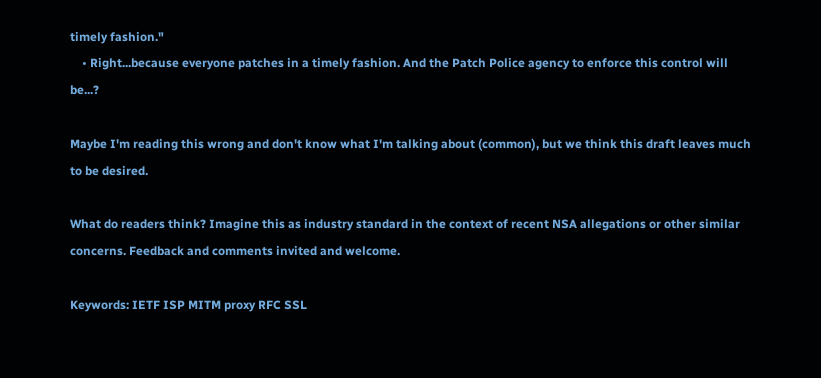timely fashion."
    • Right...because everyone patches in a timely fashion. And the Patch Police agency to enforce this control will be...?

Maybe I'm reading this wrong and don't know what I'm talking about (common), but we think this draft leaves much to be desired.

What do readers think? Imagine this as industry standard in the context of recent NSA allegations or other similar concerns. Feedback and comments invited and welcome.

Keywords: IETF ISP MITM proxy RFC SSL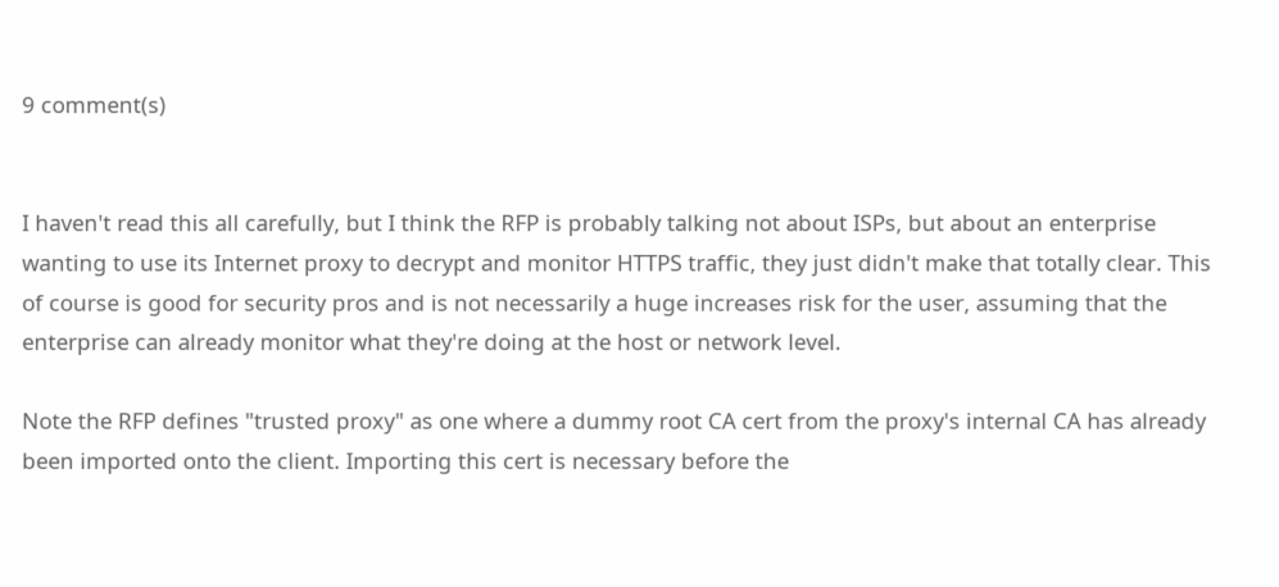9 comment(s)


I haven't read this all carefully, but I think the RFP is probably talking not about ISPs, but about an enterprise wanting to use its Internet proxy to decrypt and monitor HTTPS traffic, they just didn't make that totally clear. This of course is good for security pros and is not necessarily a huge increases risk for the user, assuming that the enterprise can already monitor what they're doing at the host or network level.

Note the RFP defines "trusted proxy" as one where a dummy root CA cert from the proxy's internal CA has already been imported onto the client. Importing this cert is necessary before the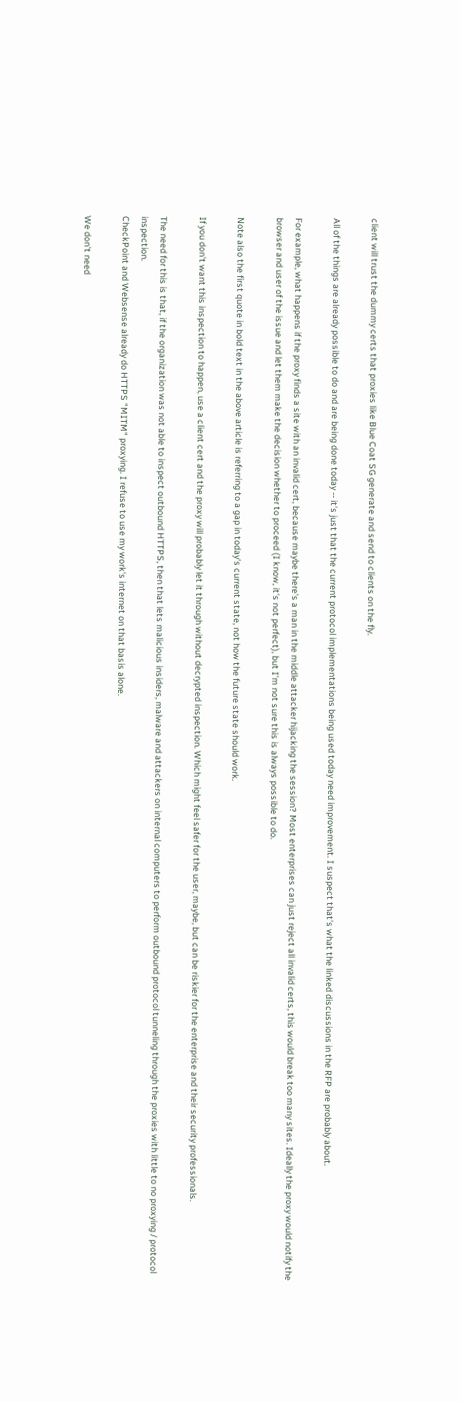client will trust the dummy certs that proxies like Blue Coat SG generate and send to clients on the fly.

All of the things are already possible to do and are being done today -- it's just that the current protocol implementations being used today need improvement. I suspect that's what the linked discussions in the RFP are probably about.

For example, what happens if the proxy finds a site with an invalid cert, because maybe there's a man in the middle attacker hijacking the session? Most enterprises can just reject all invalid certs, this would break too many sites. Ideally the proxy would notify the browser and user of the issue and let them make the decision whether to proceed (I know, it's not perfect), but I'm not sure this is always possible to do.

Note also the first quote in bold text in the above article is referring to a gap in today's current state, not how the future state should work.

If you don't want this inspection to happen, use a client cert and the proxy will probably let it through without decrypted inspection. Which might feel safer for the user, maybe, but can be riskier for the enterprise and their security professionals.

The need for this is that, if the organization was not able to inspect outbound HTTPS, then that lets malicious insiders, malware and attackers on internal computers to perform outbound protocol tunneling through the proxies with little to no proxying / protocol inspection.
CheckPoint and Websense already do HTTPS "MITM" proxying. I refuse to use my work's internet on that basis alone.

We don't need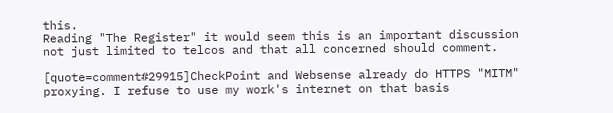this.
Reading "The Register" it would seem this is an important discussion not just limited to telcos and that all concerned should comment.

[quote=comment#29915]CheckPoint and Websense already do HTTPS "MITM" proxying. I refuse to use my work's internet on that basis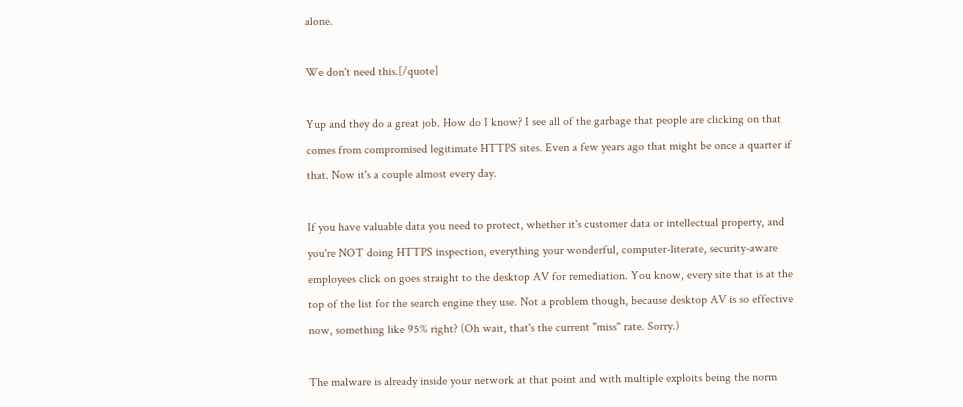alone.

We don't need this.[/quote]

Yup and they do a great job. How do I know? I see all of the garbage that people are clicking on that comes from compromised legitimate HTTPS sites. Even a few years ago that might be once a quarter if that. Now it's a couple almost every day.

If you have valuable data you need to protect, whether it's customer data or intellectual property, and you're NOT doing HTTPS inspection, everything your wonderful, computer-literate, security-aware employees click on goes straight to the desktop AV for remediation. You know, every site that is at the top of the list for the search engine they use. Not a problem though, because desktop AV is so effective now, something like 95% right? (Oh wait, that's the current "miss" rate. Sorry.)

The malware is already inside your network at that point and with multiple exploits being the norm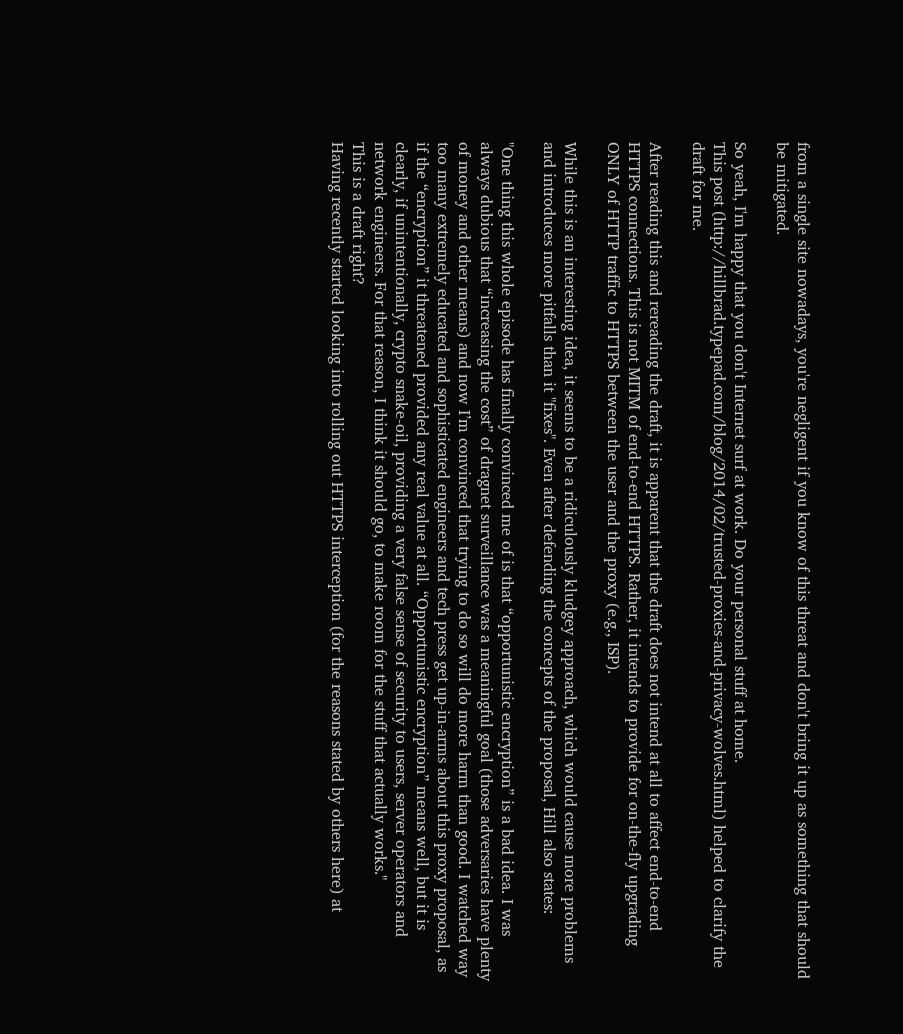from a single site nowadays, you're negligent if you know of this threat and don't bring it up as something that should be mitigated.

So yeah, I'm happy that you don't Internet surf at work. Do your personal stuff at home.
This post (http://hillbrad.typepad.com/blog/2014/02/trusted-proxies-and-privacy-wolves.html) helped to clarify the draft for me.

After reading this and rereading the draft, it is apparent that the draft does not intend at all to affect end-to-end HTTPS connections. This is not MITM of end-to-end HTTPS. Rather, it intends to provide for on-the-fly upgrading ONLY of HTTP traffic to HTTPS between the user and the proxy (e.g., ISP).

While this is an interesting idea, it seems to be a ridiculously kludgey approach, which would cause more problems and introduces more pitfalls than it "fixes". Even after defending the concepts of the proposal, Hill also states:

"One thing this whole episode has finally convinced me of is that “opportunistic encryption” is a bad idea. I was always dubious that “increasing the cost” of dragnet surveillance was a meaningful goal (those adversaries have plenty of money and other means) and now I’m convinced that trying to do so will do more harm than good. I watched way too many extremely educated and sophisticated engineers and tech press get up-in-arms about this proxy proposal, as if the “encryption” it threatened provided any real value at all. “Opportunistic encryption” means well, but it is clearly, if unintentionally, crypto snake-oil, providing a very false sense of security to users, server operators and network engineers. For that reason, I think it should go, to make room for the stuff that actually works."
This is a draft right?
Having recently started looking into rolling out HTTPS interception (for the reasons stated by others here) at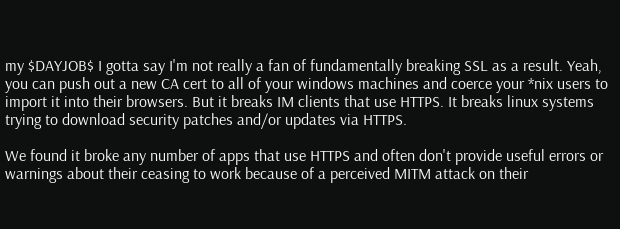my $DAYJOB$ I gotta say I'm not really a fan of fundamentally breaking SSL as a result. Yeah, you can push out a new CA cert to all of your windows machines and coerce your *nix users to import it into their browsers. But it breaks IM clients that use HTTPS. It breaks linux systems trying to download security patches and/or updates via HTTPS.

We found it broke any number of apps that use HTTPS and often don't provide useful errors or warnings about their ceasing to work because of a perceived MITM attack on their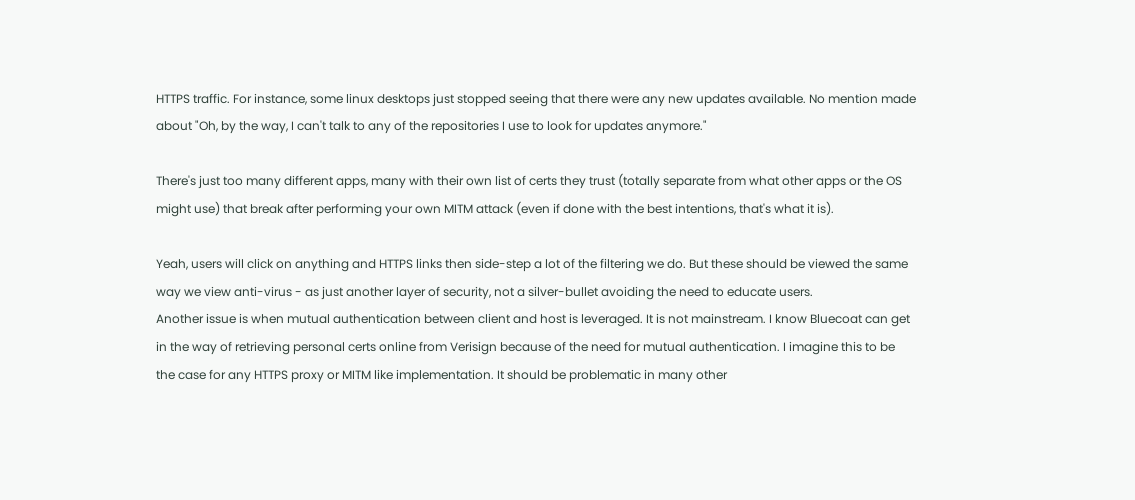HTTPS traffic. For instance, some linux desktops just stopped seeing that there were any new updates available. No mention made about "Oh, by the way, I can't talk to any of the repositories I use to look for updates anymore."

There's just too many different apps, many with their own list of certs they trust (totally separate from what other apps or the OS might use) that break after performing your own MITM attack (even if done with the best intentions, that's what it is).

Yeah, users will click on anything and HTTPS links then side-step a lot of the filtering we do. But these should be viewed the same way we view anti-virus - as just another layer of security, not a silver-bullet avoiding the need to educate users.
Another issue is when mutual authentication between client and host is leveraged. It is not mainstream. I know Bluecoat can get in the way of retrieving personal certs online from Verisign because of the need for mutual authentication. I imagine this to be the case for any HTTPS proxy or MITM like implementation. It should be problematic in many other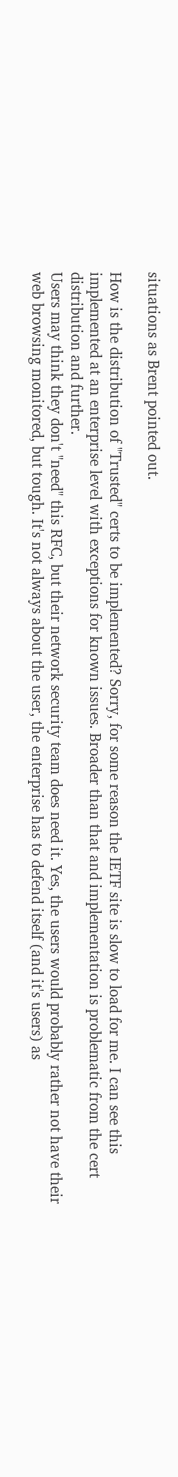situations as Brent pointed out.

How is the distribution of "Trusted" certs to be implemented? Sorry, for some reason the IETF site is slow to load for me. I can see this implemented at an enterprise level with exceptions for known issues. Broader than that and implementation is problematic from the cert distribution and further.
Users may think they don't "need" this RFC, but their network security team does need it. Yes, the users would probably rather not have their web browsing monitored, but tough. It's not always about the user, the enterprise has to defend itself (and it's users) as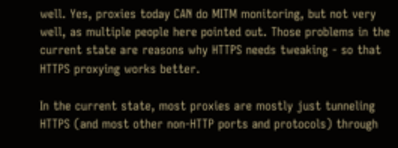well. Yes, proxies today CAN do MITM monitoring, but not very well, as multiple people here pointed out. Those problems in the current state are reasons why HTTPS needs tweaking - so that HTTPS proxying works better.

In the current state, most proxies are mostly just tunneling HTTPS (and most other non-HTTP ports and protocols) through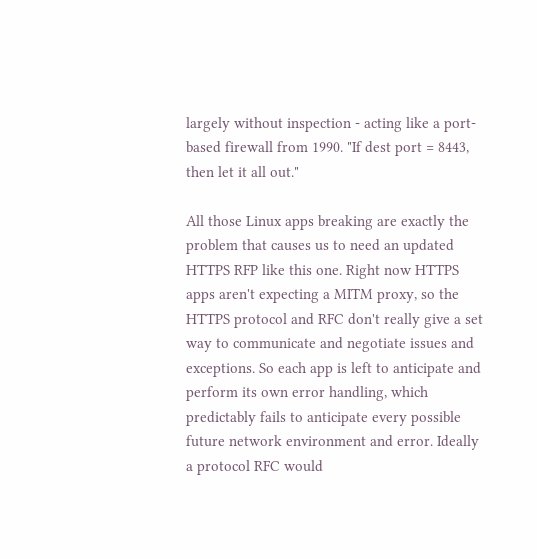largely without inspection - acting like a port-based firewall from 1990. "If dest port = 8443, then let it all out."

All those Linux apps breaking are exactly the problem that causes us to need an updated HTTPS RFP like this one. Right now HTTPS apps aren't expecting a MITM proxy, so the HTTPS protocol and RFC don't really give a set way to communicate and negotiate issues and exceptions. So each app is left to anticipate and perform its own error handling, which predictably fails to anticipate every possible future network environment and error. Ideally a protocol RFC would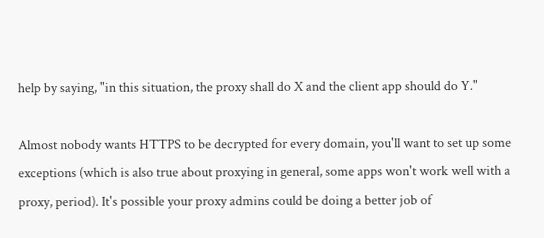help by saying, "in this situation, the proxy shall do X and the client app should do Y."

Almost nobody wants HTTPS to be decrypted for every domain, you'll want to set up some exceptions (which is also true about proxying in general, some apps won't work well with a proxy, period). It's possible your proxy admins could be doing a better job of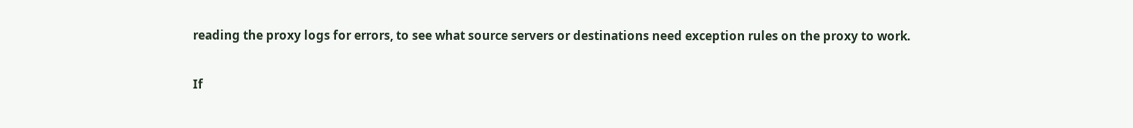reading the proxy logs for errors, to see what source servers or destinations need exception rules on the proxy to work.

If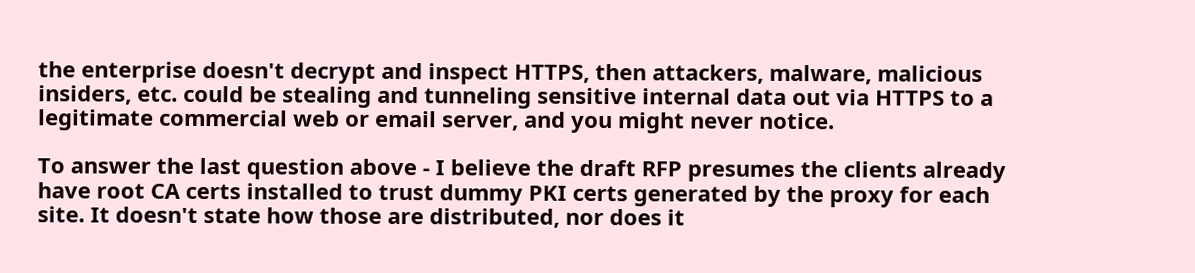the enterprise doesn't decrypt and inspect HTTPS, then attackers, malware, malicious insiders, etc. could be stealing and tunneling sensitive internal data out via HTTPS to a legitimate commercial web or email server, and you might never notice.

To answer the last question above - I believe the draft RFP presumes the clients already have root CA certs installed to trust dummy PKI certs generated by the proxy for each site. It doesn't state how those are distributed, nor does it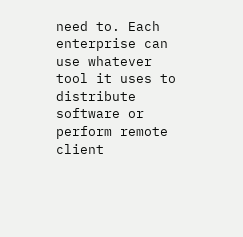need to. Each enterprise can use whatever tool it uses to distribute software or perform remote client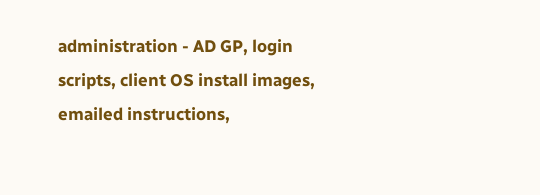administration - AD GP, login scripts, client OS install images, emailed instructions,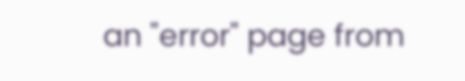an "error" page from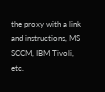the proxy with a link and instructions, MS SCCM, IBM Tivoli, etc.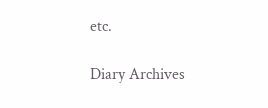etc.

Diary Archives